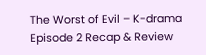The Worst of Evil – K-drama Episode 2 Recap & Review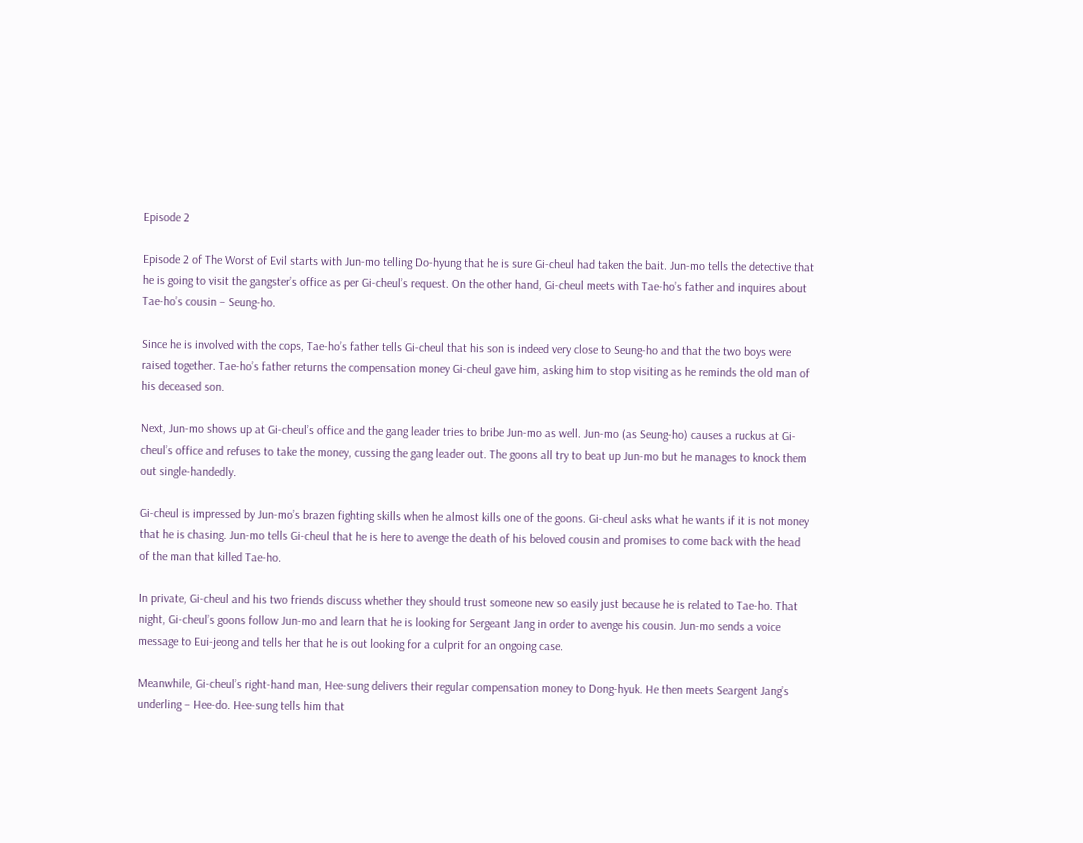Episode 2

Episode 2 of The Worst of Evil starts with Jun-mo telling Do-hyung that he is sure Gi-cheul had taken the bait. Jun-mo tells the detective that he is going to visit the gangster’s office as per Gi-cheul’s request. On the other hand, Gi-cheul meets with Tae-ho’s father and inquires about Tae-ho’s cousin – Seung-ho.

Since he is involved with the cops, Tae-ho’s father tells Gi-cheul that his son is indeed very close to Seung-ho and that the two boys were raised together. Tae-ho’s father returns the compensation money Gi-cheul gave him, asking him to stop visiting as he reminds the old man of his deceased son.

Next, Jun-mo shows up at Gi-cheul’s office and the gang leader tries to bribe Jun-mo as well. Jun-mo (as Seung-ho) causes a ruckus at Gi-cheul’s office and refuses to take the money, cussing the gang leader out. The goons all try to beat up Jun-mo but he manages to knock them out single-handedly.

Gi-cheul is impressed by Jun-mo’s brazen fighting skills when he almost kills one of the goons. Gi-cheul asks what he wants if it is not money that he is chasing. Jun-mo tells Gi-cheul that he is here to avenge the death of his beloved cousin and promises to come back with the head of the man that killed Tae-ho.

In private, Gi-cheul and his two friends discuss whether they should trust someone new so easily just because he is related to Tae-ho. That night, Gi-cheul’s goons follow Jun-mo and learn that he is looking for Sergeant Jang in order to avenge his cousin. Jun-mo sends a voice message to Eui-jeong and tells her that he is out looking for a culprit for an ongoing case.

Meanwhile, Gi-cheul’s right-hand man, Hee-sung delivers their regular compensation money to Dong-hyuk. He then meets Seargent Jang’s underling – Hee-do. Hee-sung tells him that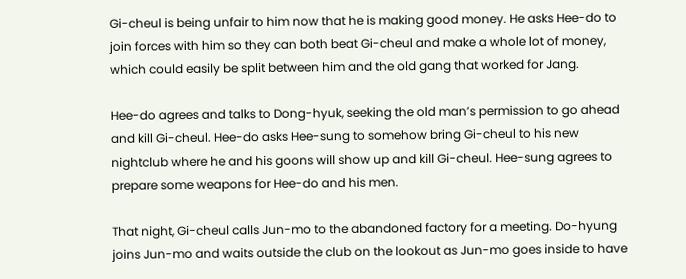Gi-cheul is being unfair to him now that he is making good money. He asks Hee-do to join forces with him so they can both beat Gi-cheul and make a whole lot of money, which could easily be split between him and the old gang that worked for Jang.

Hee-do agrees and talks to Dong-hyuk, seeking the old man’s permission to go ahead and kill Gi-cheul. Hee-do asks Hee-sung to somehow bring Gi-cheul to his new nightclub where he and his goons will show up and kill Gi-cheul. Hee-sung agrees to prepare some weapons for Hee-do and his men.

That night, Gi-cheul calls Jun-mo to the abandoned factory for a meeting. Do-hyung joins Jun-mo and waits outside the club on the lookout as Jun-mo goes inside to have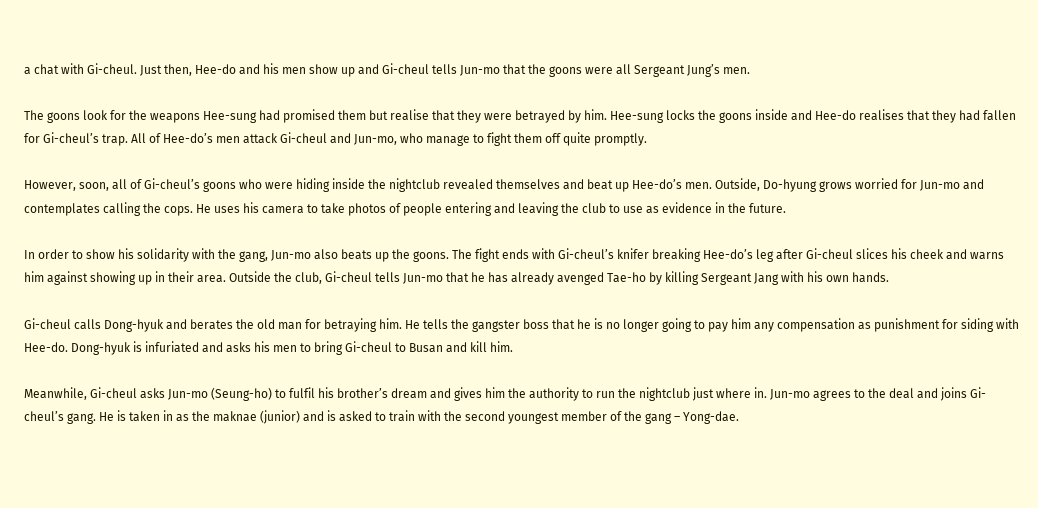a chat with Gi-cheul. Just then, Hee-do and his men show up and Gi-cheul tells Jun-mo that the goons were all Sergeant Jung’s men.

The goons look for the weapons Hee-sung had promised them but realise that they were betrayed by him. Hee-sung locks the goons inside and Hee-do realises that they had fallen for Gi-cheul’s trap. All of Hee-do’s men attack Gi-cheul and Jun-mo, who manage to fight them off quite promptly.

However, soon, all of Gi-cheul’s goons who were hiding inside the nightclub revealed themselves and beat up Hee-do’s men. Outside, Do-hyung grows worried for Jun-mo and contemplates calling the cops. He uses his camera to take photos of people entering and leaving the club to use as evidence in the future.

In order to show his solidarity with the gang, Jun-mo also beats up the goons. The fight ends with Gi-cheul’s knifer breaking Hee-do’s leg after Gi-cheul slices his cheek and warns him against showing up in their area. Outside the club, Gi-cheul tells Jun-mo that he has already avenged Tae-ho by killing Sergeant Jang with his own hands.

Gi-cheul calls Dong-hyuk and berates the old man for betraying him. He tells the gangster boss that he is no longer going to pay him any compensation as punishment for siding with Hee-do. Dong-hyuk is infuriated and asks his men to bring Gi-cheul to Busan and kill him.

Meanwhile, Gi-cheul asks Jun-mo (Seung-ho) to fulfil his brother’s dream and gives him the authority to run the nightclub just where in. Jun-mo agrees to the deal and joins Gi-cheul’s gang. He is taken in as the maknae (junior) and is asked to train with the second youngest member of the gang – Yong-dae.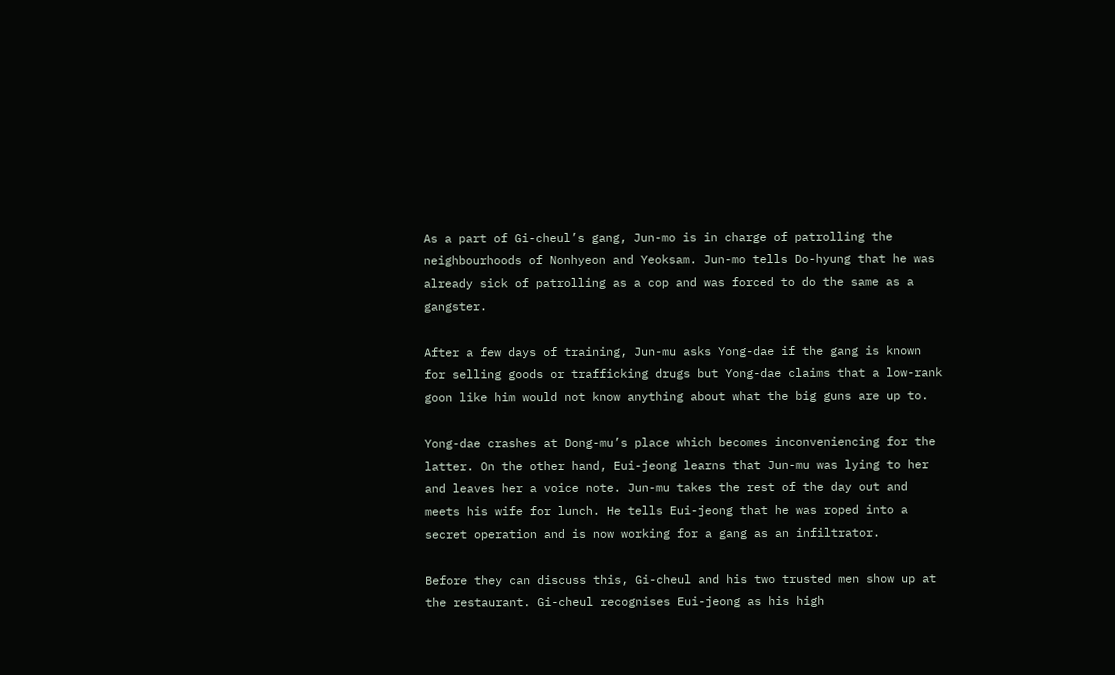As a part of Gi-cheul’s gang, Jun-mo is in charge of patrolling the neighbourhoods of Nonhyeon and Yeoksam. Jun-mo tells Do-hyung that he was already sick of patrolling as a cop and was forced to do the same as a gangster.

After a few days of training, Jun-mu asks Yong-dae if the gang is known for selling goods or trafficking drugs but Yong-dae claims that a low-rank goon like him would not know anything about what the big guns are up to.

Yong-dae crashes at Dong-mu’s place which becomes inconveniencing for the latter. On the other hand, Eui-jeong learns that Jun-mu was lying to her and leaves her a voice note. Jun-mu takes the rest of the day out and meets his wife for lunch. He tells Eui-jeong that he was roped into a secret operation and is now working for a gang as an infiltrator.

Before they can discuss this, Gi-cheul and his two trusted men show up at the restaurant. Gi-cheul recognises Eui-jeong as his high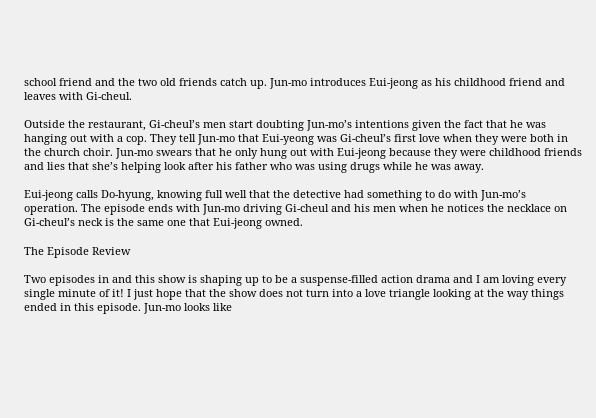school friend and the two old friends catch up. Jun-mo introduces Eui-jeong as his childhood friend and leaves with Gi-cheul.

Outside the restaurant, Gi-cheul’s men start doubting Jun-mo’s intentions given the fact that he was hanging out with a cop. They tell Jun-mo that Eui-yeong was Gi-cheul’s first love when they were both in the church choir. Jun-mo swears that he only hung out with Eui-jeong because they were childhood friends and lies that she’s helping look after his father who was using drugs while he was away.

Eui-jeong calls Do-hyung, knowing full well that the detective had something to do with Jun-mo’s operation. The episode ends with Jun-mo driving Gi-cheul and his men when he notices the necklace on Gi-cheul’s neck is the same one that Eui-jeong owned.

The Episode Review

Two episodes in and this show is shaping up to be a suspense-filled action drama and I am loving every single minute of it! I just hope that the show does not turn into a love triangle looking at the way things ended in this episode. Jun-mo looks like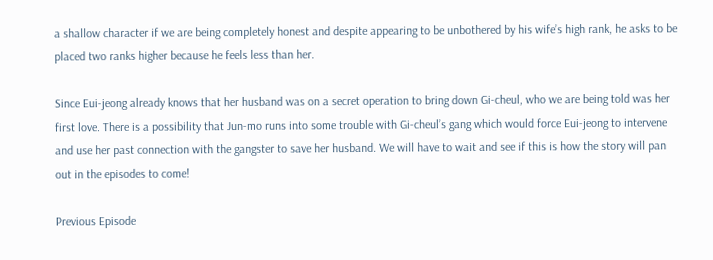a shallow character if we are being completely honest and despite appearing to be unbothered by his wife’s high rank, he asks to be placed two ranks higher because he feels less than her.

Since Eui-jeong already knows that her husband was on a secret operation to bring down Gi-cheul, who we are being told was her first love. There is a possibility that Jun-mo runs into some trouble with Gi-cheul’s gang which would force Eui-jeong to intervene and use her past connection with the gangster to save her husband. We will have to wait and see if this is how the story will pan out in the episodes to come!

Previous Episode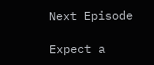Next Episode

Expect a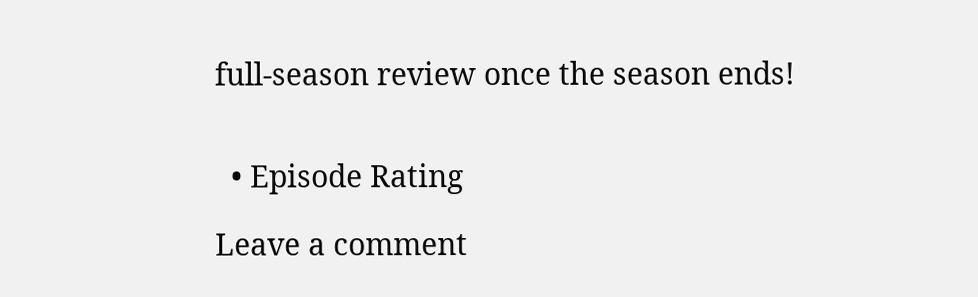full-season review once the season ends!


  • Episode Rating

Leave a comment